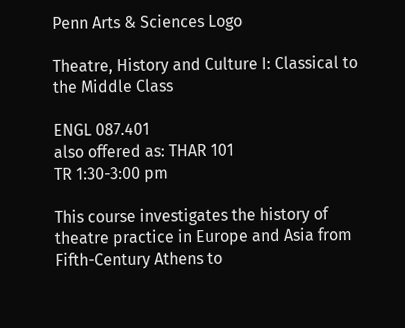Penn Arts & Sciences Logo

Theatre, History and Culture I: Classical to the Middle Class

ENGL 087.401
also offered as: THAR 101
TR 1:30-3:00 pm

This course investigates the history of theatre practice in Europe and Asia from Fifth-Century Athens to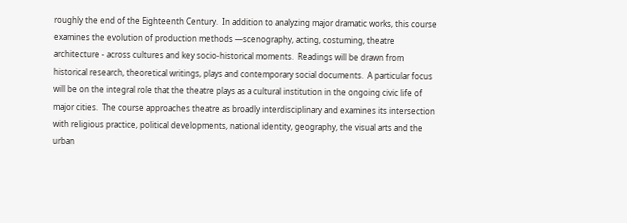roughly the end of the Eighteenth Century.  In addition to analyzing major dramatic works, this course examines the evolution of production methods —scenography, acting, costuming, theatre architecture - across cultures and key socio-historical moments.  Readings will be drawn from historical research, theoretical writings, plays and contemporary social documents.  A particular focus will be on the integral role that the theatre plays as a cultural institution in the ongoing civic life of major cities.  The course approaches theatre as broadly interdisciplinary and examines its intersection with religious practice, political developments, national identity, geography, the visual arts and the urban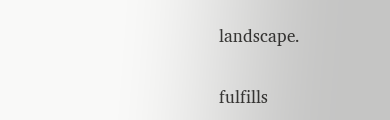landscape.

fulfills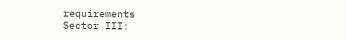requirements
Sector III: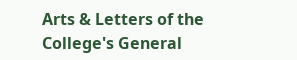Arts & Letters of the College's General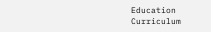Education Curriculum